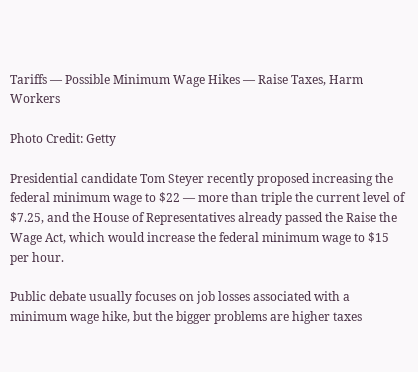Tariffs — Possible Minimum Wage Hikes — Raise Taxes, Harm Workers

Photo Credit: Getty

Presidential candidate Tom Steyer recently proposed increasing the federal minimum wage to $22 — more than triple the current level of $7.25, and the House of Representatives already passed the Raise the Wage Act, which would increase the federal minimum wage to $15 per hour.

Public debate usually focuses on job losses associated with a minimum wage hike, but the bigger problems are higher taxes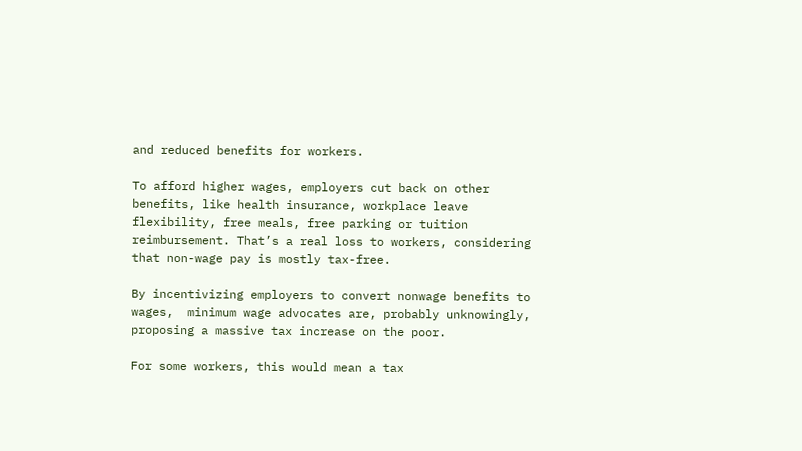and reduced benefits for workers.

To afford higher wages, employers cut back on other benefits, like health insurance, workplace leave flexibility, free meals, free parking or tuition reimbursement. That’s a real loss to workers, considering that non-wage pay is mostly tax-free.

By incentivizing employers to convert nonwage benefits to wages,  minimum wage advocates are, probably unknowingly, proposing a massive tax increase on the poor.

For some workers, this would mean a tax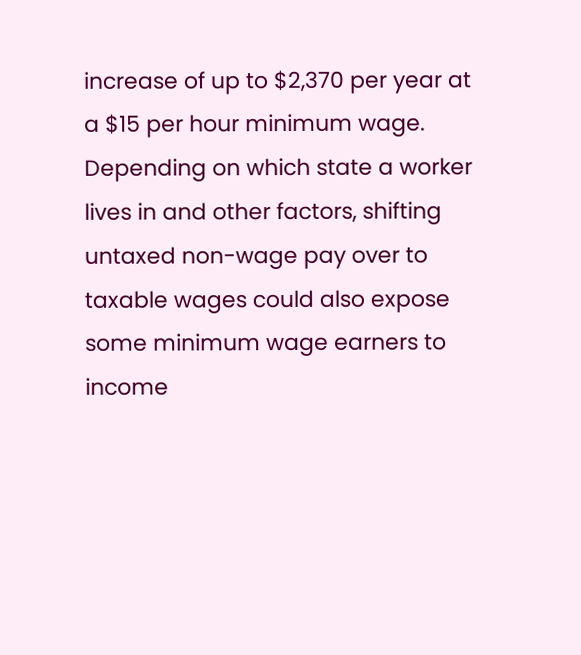increase of up to $2,370 per year at a $15 per hour minimum wage. Depending on which state a worker lives in and other factors, shifting untaxed non-wage pay over to taxable wages could also expose some minimum wage earners to income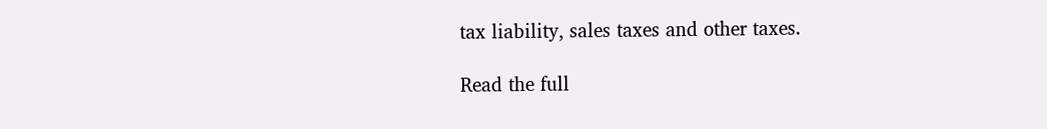tax liability, sales taxes and other taxes.

Read the full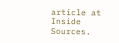article at Inside Sources.